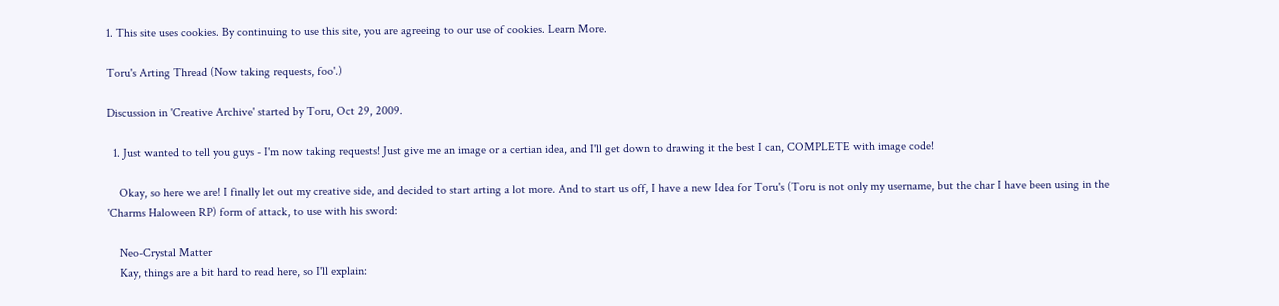1. This site uses cookies. By continuing to use this site, you are agreeing to our use of cookies. Learn More.

Toru's Arting Thread (Now taking requests, foo'.)

Discussion in 'Creative Archive' started by Toru, Oct 29, 2009.

  1. Just wanted to tell you guys - I'm now taking requests! Just give me an image or a certian idea, and I'll get down to drawing it the best I can, COMPLETE with image code!

    Okay, so here we are! I finally let out my creative side, and decided to start arting a lot more. And to start us off, I have a new Idea for Toru's (Toru is not only my username, but the char I have been using in the 'Charms Haloween RP) form of attack, to use with his sword:

    Neo-Crystal Matter
    Kay, things are a bit hard to read here, so I'll explain: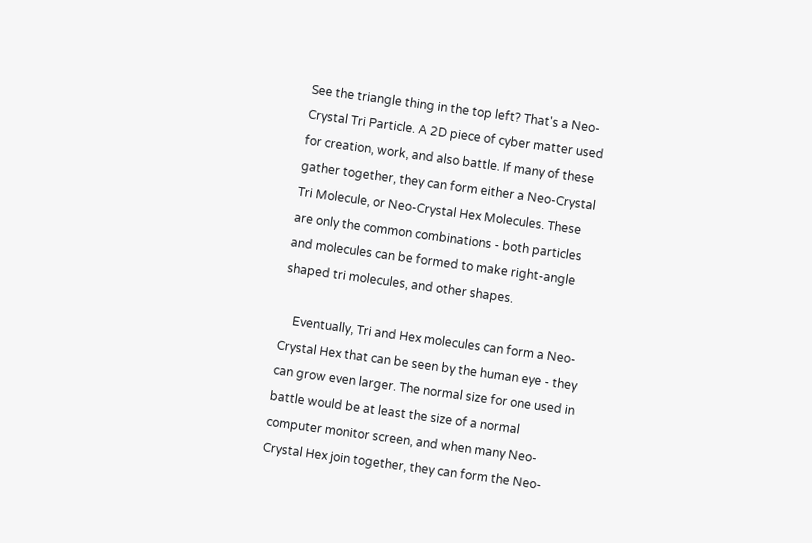See the triangle thing in the top left? That's a Neo-Crystal Tri Particle. A 2D piece of cyber matter used for creation, work, and also battle. If many of these gather together, they can form either a Neo-Crystal Tri Molecule, or Neo-Crystal Hex Molecules. These are only the common combinations - both particles and molecules can be formed to make right-angle shaped tri molecules, and other shapes.

    Eventually, Tri and Hex molecules can form a Neo-Crystal Hex that can be seen by the human eye - they can grow even larger. The normal size for one used in battle would be at least the size of a normal computer monitor screen, and when many Neo-Crystal Hex join together, they can form the Neo-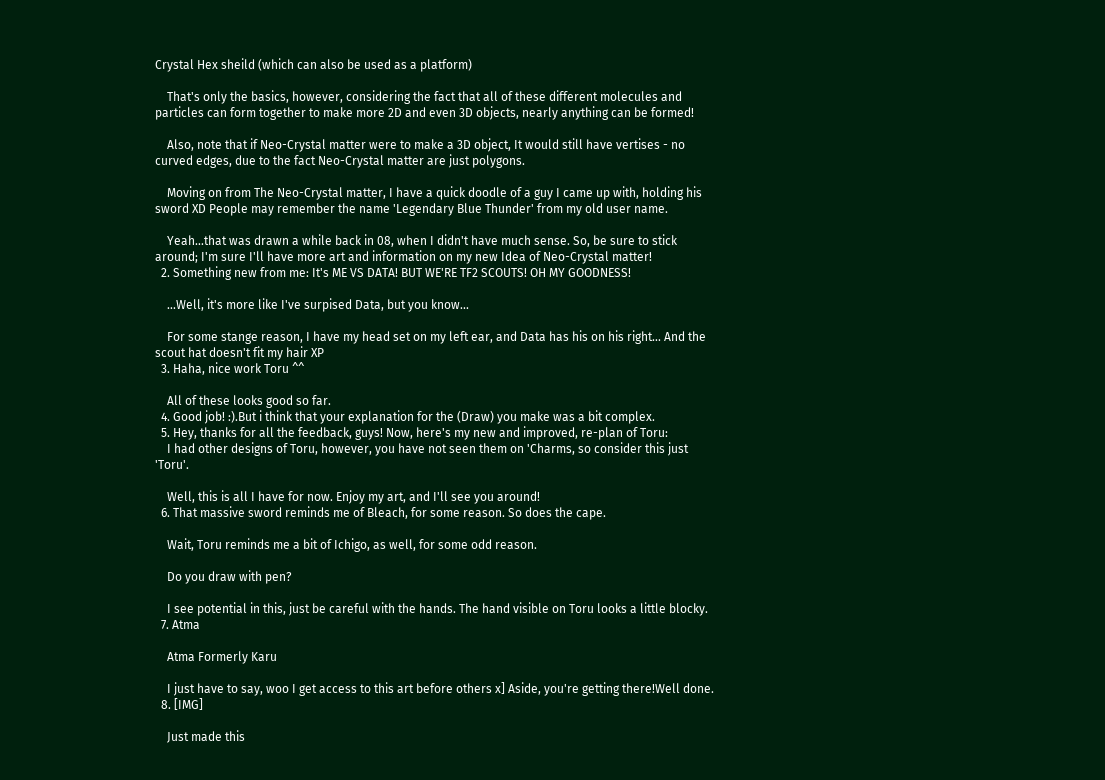Crystal Hex sheild (which can also be used as a platform)

    That's only the basics, however, considering the fact that all of these different molecules and particles can form together to make more 2D and even 3D objects, nearly anything can be formed!

    Also, note that if Neo-Crystal matter were to make a 3D object, It would still have vertises - no curved edges, due to the fact Neo-Crystal matter are just polygons.

    Moving on from The Neo-Crystal matter, I have a quick doodle of a guy I came up with, holding his sword XD People may remember the name 'Legendary Blue Thunder' from my old user name.

    Yeah...that was drawn a while back in 08, when I didn't have much sense. So, be sure to stick around; I'm sure I'll have more art and information on my new Idea of Neo-Crystal matter!
  2. Something new from me: It's ME VS DATA! BUT WE'RE TF2 SCOUTS! OH MY GOODNESS!

    ...Well, it's more like I've surpised Data, but you know...

    For some stange reason, I have my head set on my left ear, and Data has his on his right... And the scout hat doesn't fit my hair XP
  3. Haha, nice work Toru ^^

    All of these looks good so far.
  4. Good job! :).But i think that your explanation for the (Draw) you make was a bit complex.
  5. Hey, thanks for all the feedback, guys! Now, here's my new and improved, re-plan of Toru:
    I had other designs of Toru, however, you have not seen them on 'Charms, so consider this just 'Toru'.

    Well, this is all I have for now. Enjoy my art, and I'll see you around!
  6. That massive sword reminds me of Bleach, for some reason. So does the cape.

    Wait, Toru reminds me a bit of Ichigo, as well, for some odd reason.

    Do you draw with pen?

    I see potential in this, just be careful with the hands. The hand visible on Toru looks a little blocky.
  7. Atma

    Atma Formerly Karu

    I just have to say, woo I get access to this art before others x] Aside, you're getting there!Well done.
  8. [IMG]

    Just made this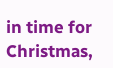in time for Christmas,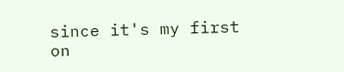since it's my first on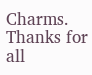Charms. Thanks for all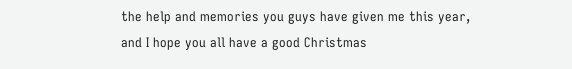the help and memories you guys have given me this year, and I hope you all have a good Christmas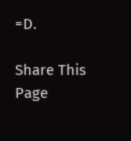=D.

Share This Page